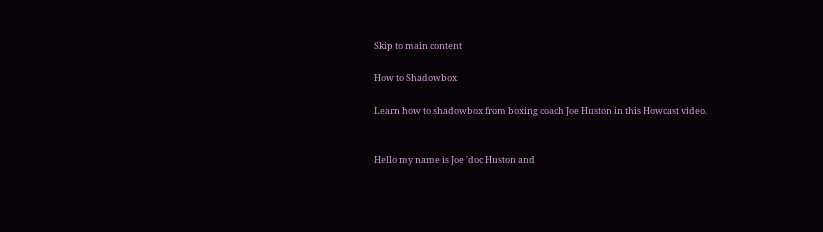Skip to main content

How to Shadowbox

Learn how to shadowbox from boxing coach Joe Huston in this Howcast video.


Hello my name is Joe 'doc Huston and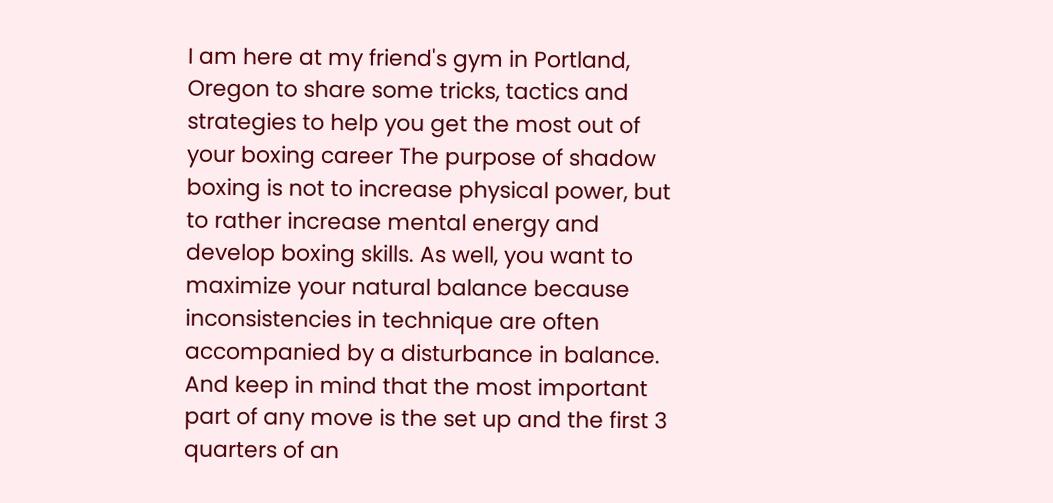I am here at my friend's gym in Portland, Oregon to share some tricks, tactics and strategies to help you get the most out of your boxing career The purpose of shadow boxing is not to increase physical power, but to rather increase mental energy and develop boxing skills. As well, you want to maximize your natural balance because inconsistencies in technique are often accompanied by a disturbance in balance. And keep in mind that the most important part of any move is the set up and the first 3 quarters of an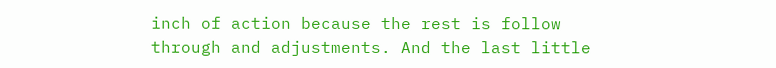inch of action because the rest is follow through and adjustments. And the last little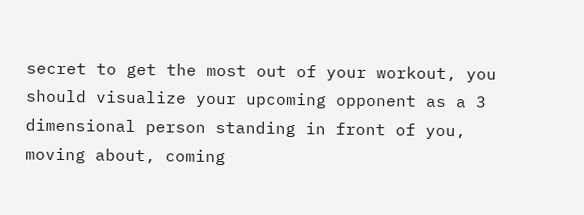secret to get the most out of your workout, you should visualize your upcoming opponent as a 3 dimensional person standing in front of you, moving about, coming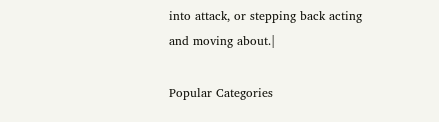into attack, or stepping back acting and moving about.|

Popular Categories